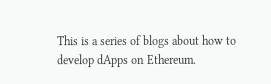This is a series of blogs about how to develop dApps on Ethereum.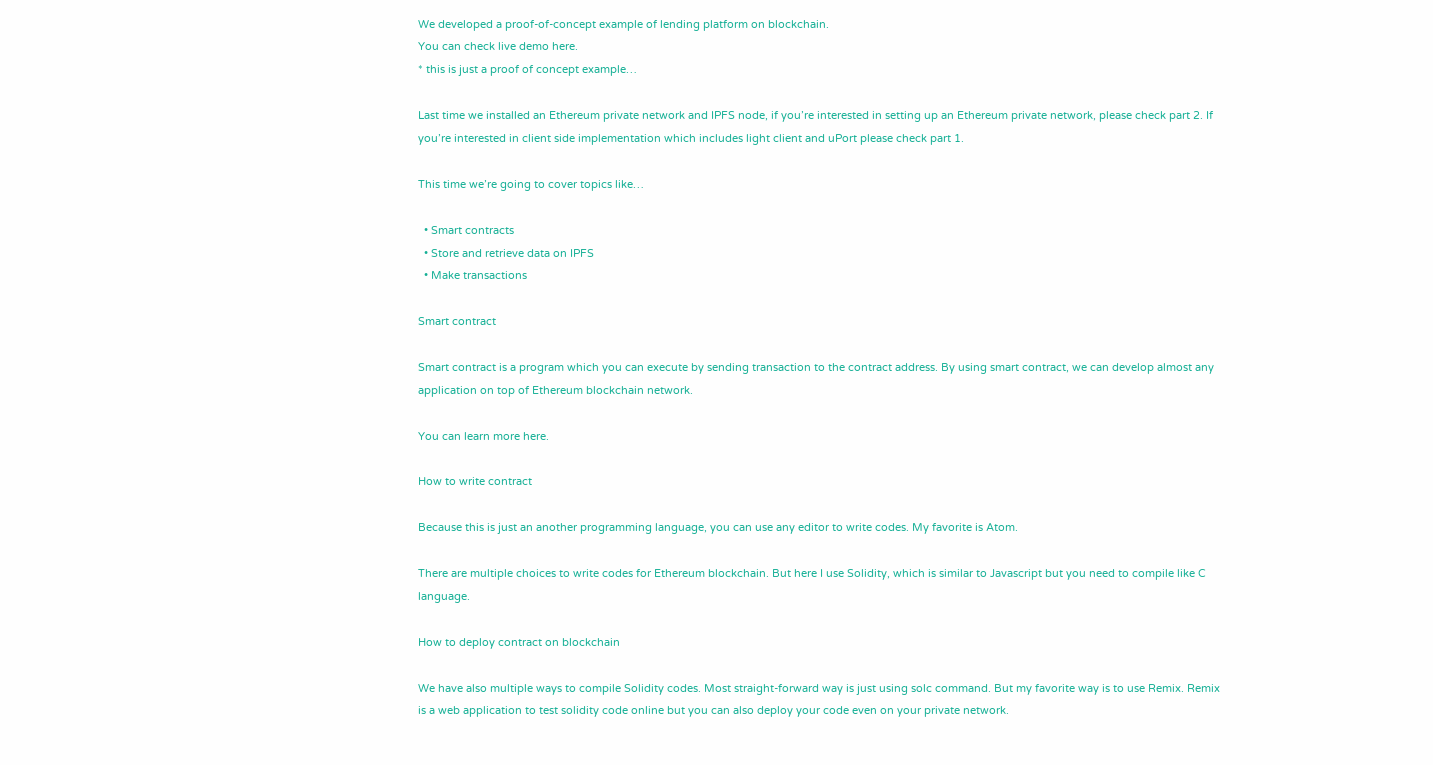We developed a proof-of-concept example of lending platform on blockchain.
You can check live demo here.
* this is just a proof of concept example…

Last time we installed an Ethereum private network and IPFS node, if you’re interested in setting up an Ethereum private network, please check part 2. If you’re interested in client side implementation which includes light client and uPort please check part 1.

This time we’re going to cover topics like…

  • Smart contracts
  • Store and retrieve data on IPFS
  • Make transactions

Smart contract

Smart contract is a program which you can execute by sending transaction to the contract address. By using smart contract, we can develop almost any application on top of Ethereum blockchain network.

You can learn more here.

How to write contract

Because this is just an another programming language, you can use any editor to write codes. My favorite is Atom.

There are multiple choices to write codes for Ethereum blockchain. But here I use Solidity, which is similar to Javascript but you need to compile like C language.

How to deploy contract on blockchain

We have also multiple ways to compile Solidity codes. Most straight-forward way is just using solc command. But my favorite way is to use Remix. Remix is a web application to test solidity code online but you can also deploy your code even on your private network.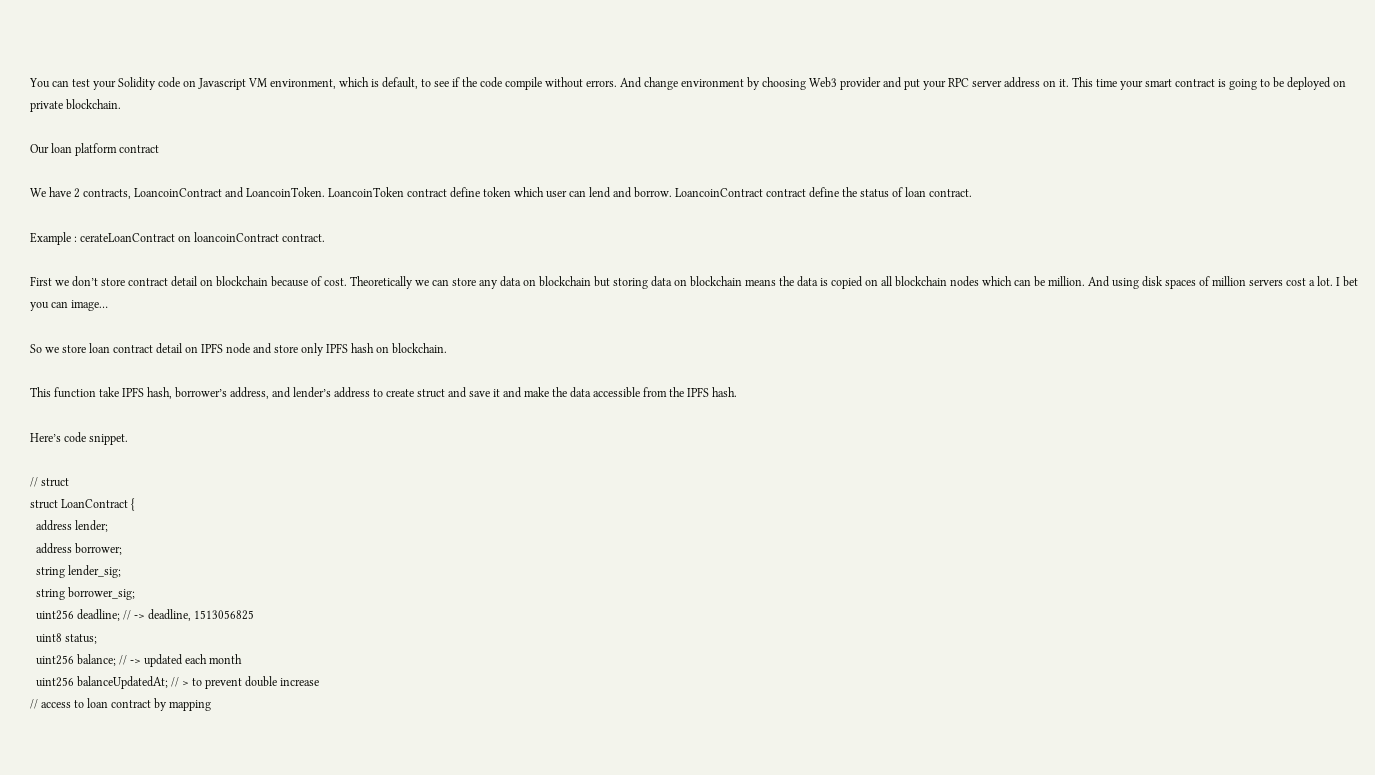You can test your Solidity code on Javascript VM environment, which is default, to see if the code compile without errors. And change environment by choosing Web3 provider and put your RPC server address on it. This time your smart contract is going to be deployed on private blockchain.

Our loan platform contract

We have 2 contracts, LoancoinContract and LoancoinToken. LoancoinToken contract define token which user can lend and borrow. LoancoinContract contract define the status of loan contract.

Example : cerateLoanContract on loancoinContract contract.

First we don’t store contract detail on blockchain because of cost. Theoretically we can store any data on blockchain but storing data on blockchain means the data is copied on all blockchain nodes which can be million. And using disk spaces of million servers cost a lot. I bet you can image…

So we store loan contract detail on IPFS node and store only IPFS hash on blockchain.

This function take IPFS hash, borrower’s address, and lender’s address to create struct and save it and make the data accessible from the IPFS hash.

Here’s code snippet.

// struct
struct LoanContract {
  address lender;
  address borrower;
  string lender_sig;
  string borrower_sig;
  uint256 deadline; // -> deadline, 1513056825
  uint8 status;
  uint256 balance; // -> updated each month
  uint256 balanceUpdatedAt; // > to prevent double increase
// access to loan contract by mapping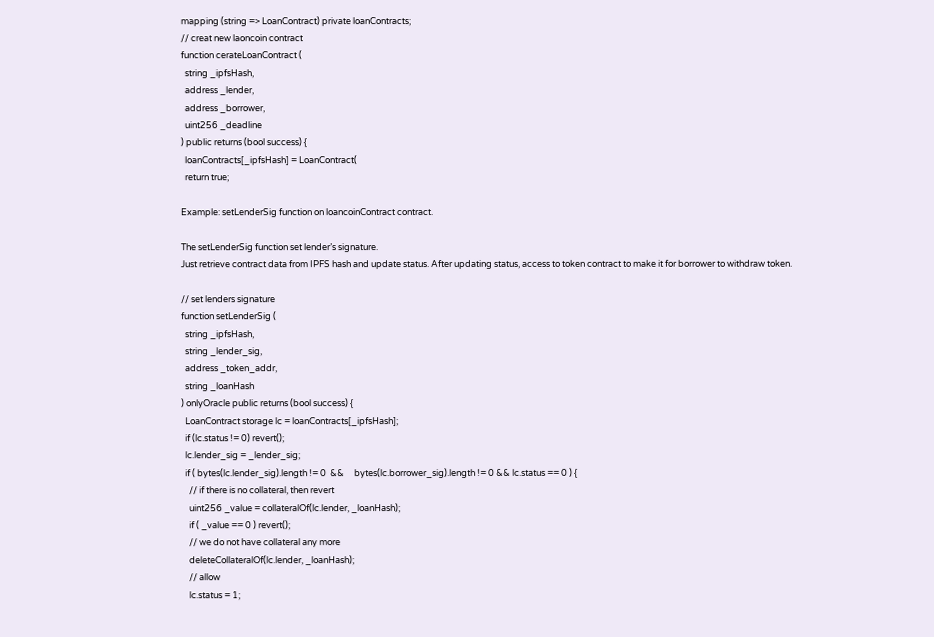mapping (string => LoanContract) private loanContracts;
// creat new laoncoin contract
function cerateLoanContract (
  string _ipfsHash,
  address _lender,
  address _borrower,
  uint256 _deadline
) public returns (bool success) {
  loanContracts[_ipfsHash] = LoanContract(
  return true;

Example: setLenderSig function on loancoinContract contract.

The setLenderSig function set lender’s signature.
Just retrieve contract data from IPFS hash and update status. After updating status, access to token contract to make it for borrower to withdraw token.

// set lenders signature
function setLenderSig (
  string _ipfsHash,
  string _lender_sig,
  address _token_addr,
  string _loanHash
) onlyOracle public returns (bool success) {
  LoanContract storage lc = loanContracts[_ipfsHash];
  if (lc.status != 0) revert();
  lc.lender_sig = _lender_sig;
  if ( bytes(lc.lender_sig).length != 0  &&     bytes(lc.borrower_sig).length != 0 && lc.status == 0 ) {
    // if there is no collateral, then revert
    uint256 _value = collateralOf(lc.lender, _loanHash);
    if ( _value == 0 ) revert();
    // we do not have collateral any more
    deleteCollateralOf(lc.lender, _loanHash);
    // allow
    lc.status = 1;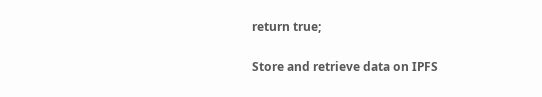return true;

Store and retrieve data on IPFS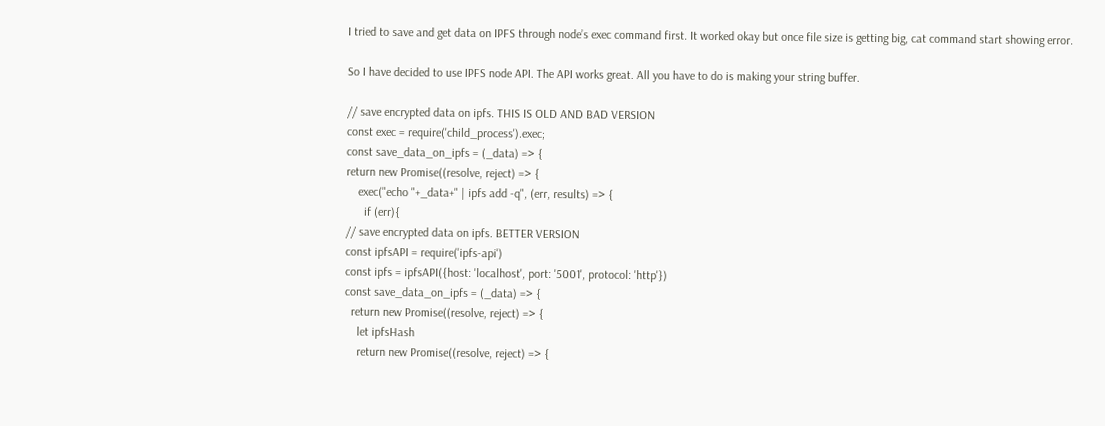I tried to save and get data on IPFS through node’s exec command first. It worked okay but once file size is getting big, cat command start showing error.

So I have decided to use IPFS node API. The API works great. All you have to do is making your string buffer.

// save encrypted data on ipfs. THIS IS OLD AND BAD VERSION
const exec = require('child_process').exec;
const save_data_on_ipfs = (_data) => {
return new Promise((resolve, reject) => {
    exec("echo "+_data+" | ipfs add -q", (err, results) => {
      if (err){
// save encrypted data on ipfs. BETTER VERSION
const ipfsAPI = require('ipfs-api')
const ipfs = ipfsAPI({host: 'localhost', port: '5001', protocol: 'http'})
const save_data_on_ipfs = (_data) => {
  return new Promise((resolve, reject) => {
    let ipfsHash
    return new Promise((resolve, reject) => {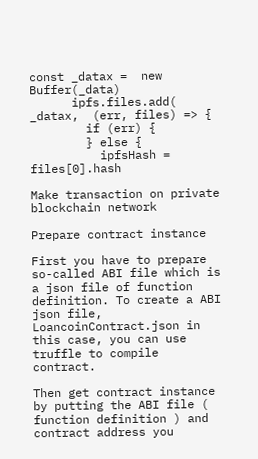const _datax =  new Buffer(_data)
      ipfs.files.add( _datax,  (err, files) => {
        if (err) {
        } else {
          ipfsHash = files[0].hash

Make transaction on private blockchain network

Prepare contract instance

First you have to prepare so-called ABI file which is a json file of function definition. To create a ABI json file, LoancoinContract.json in this case, you can use truffle to compile contract.

Then get contract instance by putting the ABI file ( function definition ) and contract address you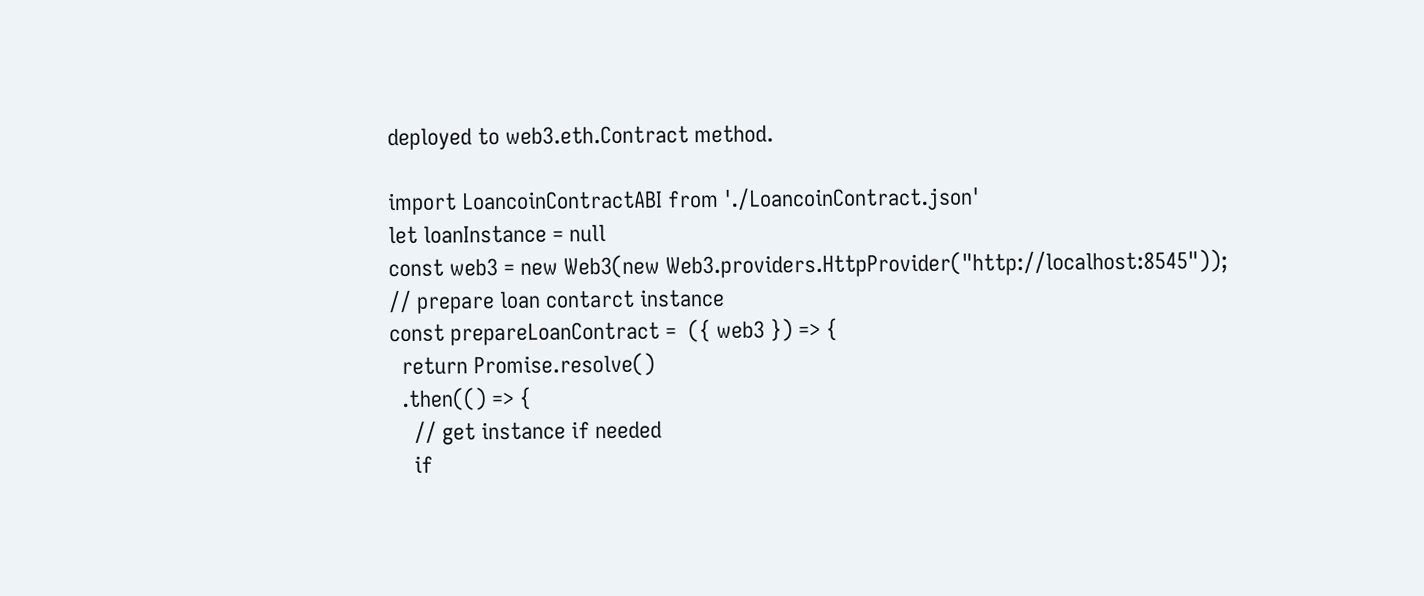deployed to web3.eth.Contract method.

import LoancoinContractABI from './LoancoinContract.json'
let loanInstance = null
const web3 = new Web3(new Web3.providers.HttpProvider("http://localhost:8545"));
// prepare loan contarct instance
const prepareLoanContract =  ({ web3 }) => {
  return Promise.resolve()
  .then(() => {
    // get instance if needed
    if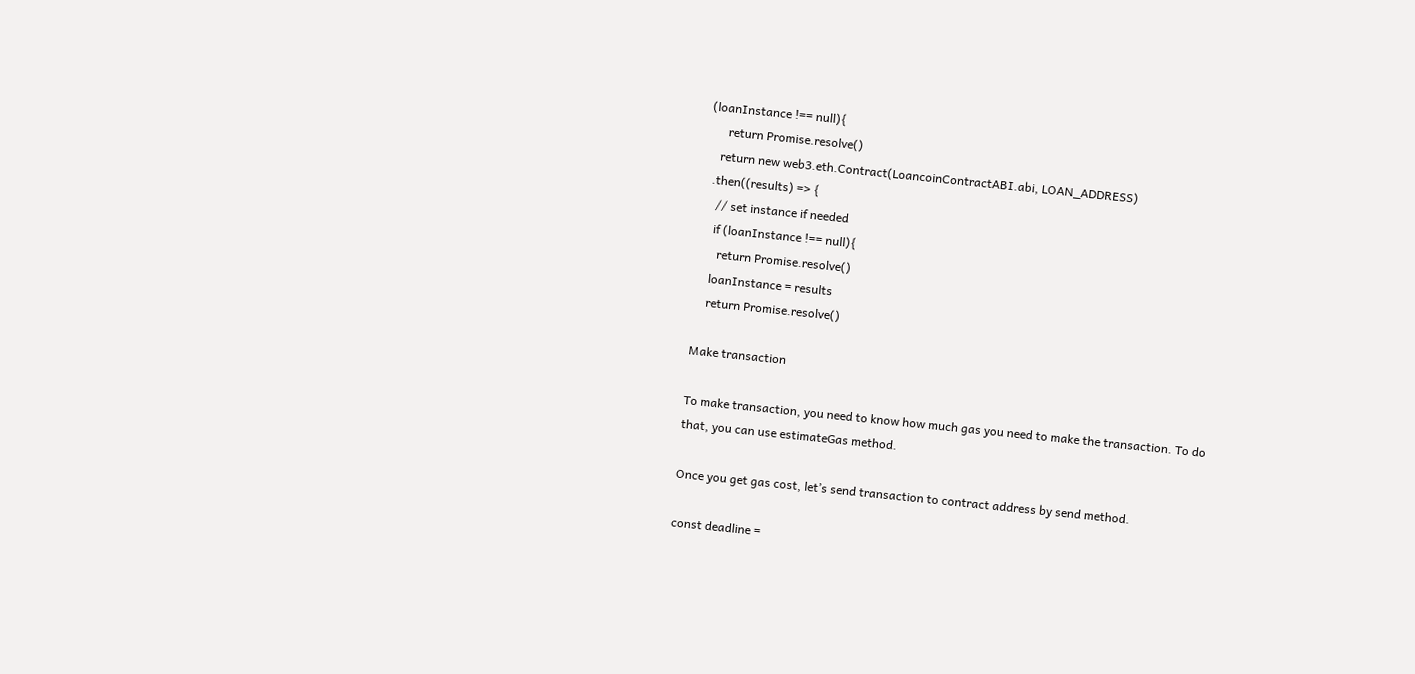(loanInstance !== null){
      return Promise.resolve()
    return new web3.eth.Contract(LoancoinContractABI.abi, LOAN_ADDRESS)
  .then((results) => {
    // set instance if needed
    if (loanInstance !== null){
      return Promise.resolve()
    loanInstance = results
    return Promise.resolve()

Make transaction

To make transaction, you need to know how much gas you need to make the transaction. To do that, you can use estimateGas method.

Once you get gas cost, let’s send transaction to contract address by send method.

const deadline =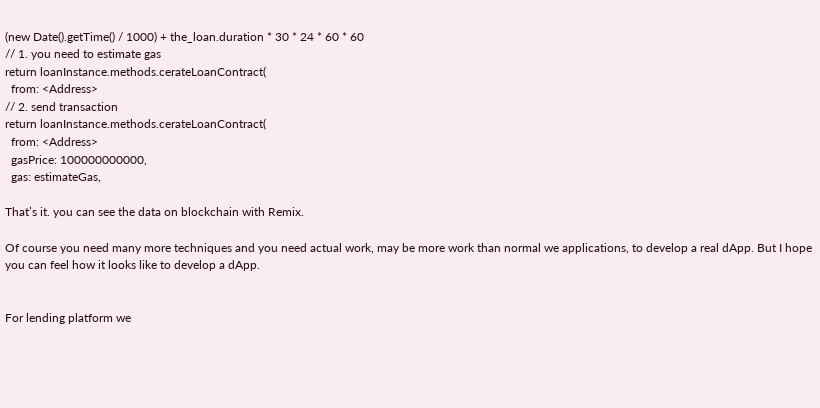(new Date().getTime() / 1000) + the_loan.duration * 30 * 24 * 60 * 60
// 1. you need to estimate gas
return loanInstance.methods.cerateLoanContract(
  from: <Address>
// 2. send transaction
return loanInstance.methods.cerateLoanContract(
  from: <Address>
  gasPrice: 100000000000,
  gas: estimateGas,

That’s it. you can see the data on blockchain with Remix.

Of course you need many more techniques and you need actual work, may be more work than normal we applications, to develop a real dApp. But I hope you can feel how it looks like to develop a dApp.


For lending platform we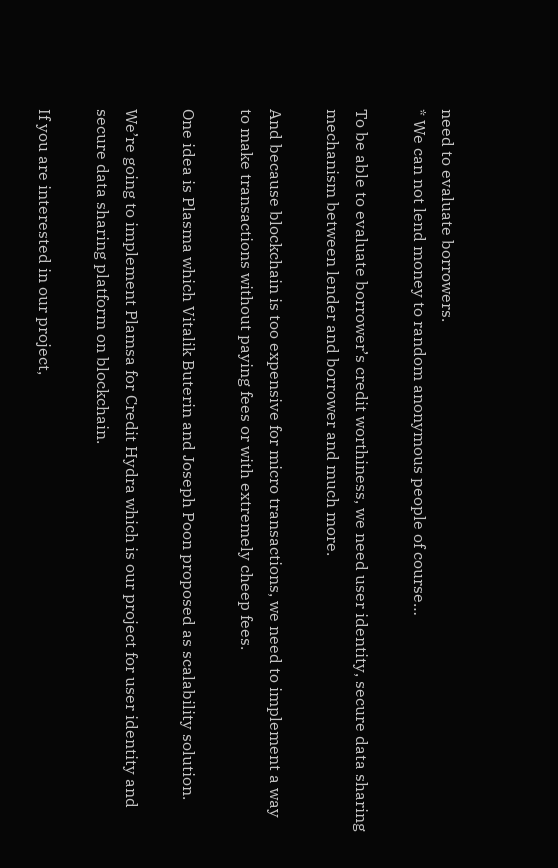need to evaluate borrowers.
* We can not lend money to random anonymous people of course…

To be able to evaluate borrower’s credit worthiness, we need user identity, secure data sharing mechanism between lender and borrower and much more.

And because blockchain is too expensive for micro transactions, we need to implement a way to make transactions without paying fees or with extremely cheep fees.

One idea is Plasma which Vitalik Buterin and Joseph Poon proposed as scalability solution.

We’re going to implement Plamsa for Credit Hydra which is our project for user identity and secure data sharing platform on blockchain.

If you are interested in our project,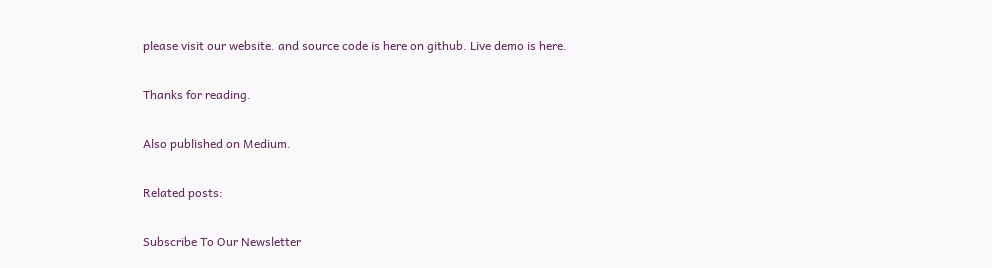please visit our website. and source code is here on github. Live demo is here.

Thanks for reading.

Also published on Medium.

Related posts:

Subscribe To Our Newsletter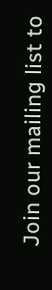Join our mailing list to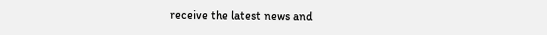receive the latest news and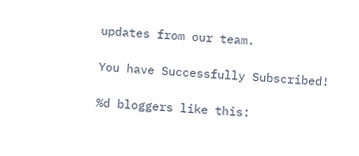updates from our team.

You have Successfully Subscribed!

%d bloggers like this: